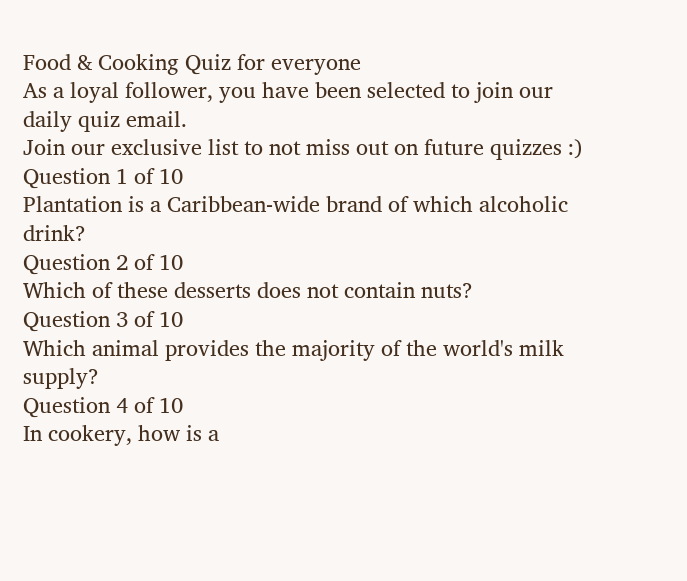Food & Cooking Quiz for everyone
As a loyal follower, you have been selected to join our daily quiz email.
Join our exclusive list to not miss out on future quizzes :)
Question 1 of 10
Plantation is a Caribbean-wide brand of which alcoholic drink?
Question 2 of 10
Which of these desserts does not contain nuts?
Question 3 of 10
Which animal provides the majority of the world's milk supply?
Question 4 of 10
In cookery, how is a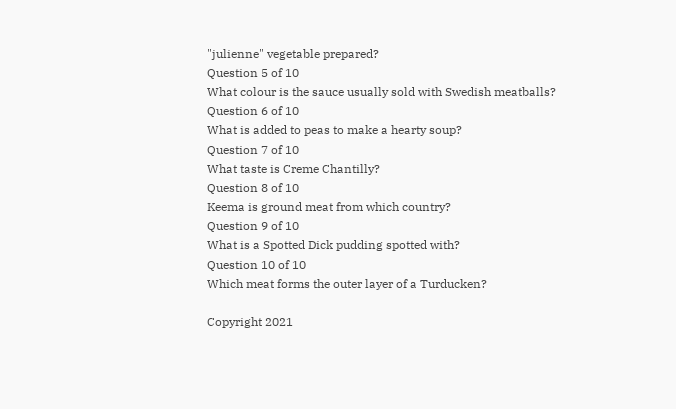"julienne" vegetable prepared?
Question 5 of 10
What colour is the sauce usually sold with Swedish meatballs?
Question 6 of 10
What is added to peas to make a hearty soup?
Question 7 of 10
What taste is Creme Chantilly?
Question 8 of 10
Keema is ground meat from which country?
Question 9 of 10
What is a Spotted Dick pudding spotted with?
Question 10 of 10
Which meat forms the outer layer of a Turducken?

Copyright 2021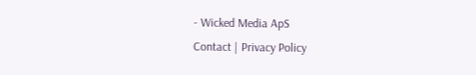- Wicked Media ApS
Contact | Privacy Policy